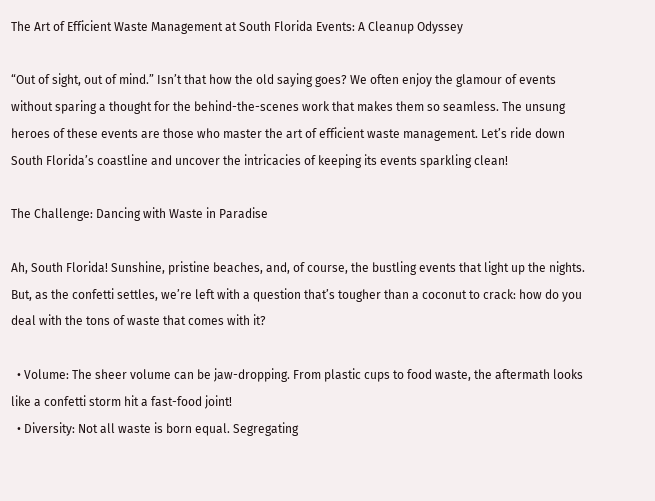The Art of Efficient Waste Management at South Florida Events: A Cleanup Odyssey

“Out of sight, out of mind.” Isn’t that how the old saying goes? We often enjoy the glamour of events without sparing a thought for the behind-the-scenes work that makes them so seamless. The unsung heroes of these events are those who master the art of efficient waste management. Let’s ride down South Florida’s coastline and uncover the intricacies of keeping its events sparkling clean!

The Challenge: Dancing with Waste in Paradise

Ah, South Florida! Sunshine, pristine beaches, and, of course, the bustling events that light up the nights. But, as the confetti settles, we’re left with a question that’s tougher than a coconut to crack: how do you deal with the tons of waste that comes with it?

  • Volume: The sheer volume can be jaw-dropping. From plastic cups to food waste, the aftermath looks like a confetti storm hit a fast-food joint!
  • Diversity: Not all waste is born equal. Segregating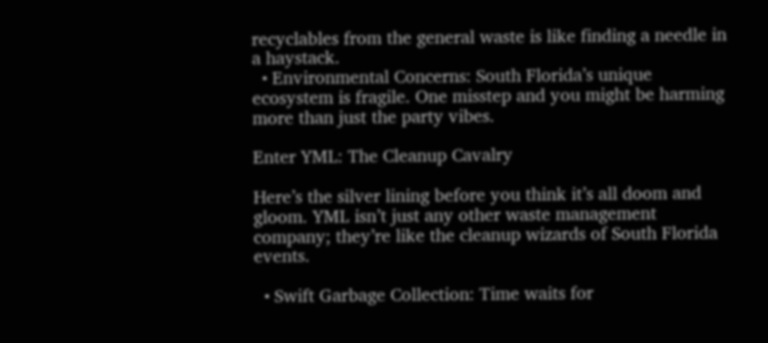recyclables from the general waste is like finding a needle in a haystack.
  • Environmental Concerns: South Florida’s unique ecosystem is fragile. One misstep and you might be harming more than just the party vibes.

Enter YML: The Cleanup Cavalry

Here’s the silver lining before you think it’s all doom and gloom. YML isn’t just any other waste management company; they’re like the cleanup wizards of South Florida events.

  • Swift Garbage Collection: Time waits for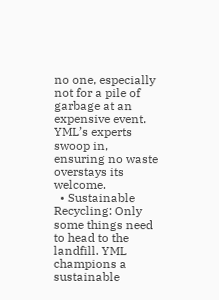no one, especially not for a pile of garbage at an expensive event. YML’s experts swoop in, ensuring no waste overstays its welcome.
  • Sustainable Recycling: Only some things need to head to the landfill. YML champions a sustainable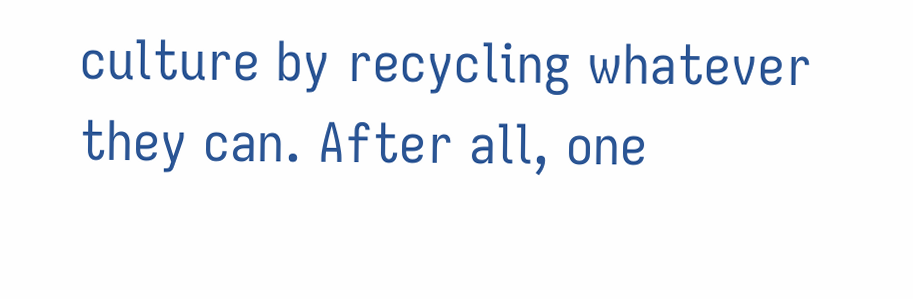culture by recycling whatever they can. After all, one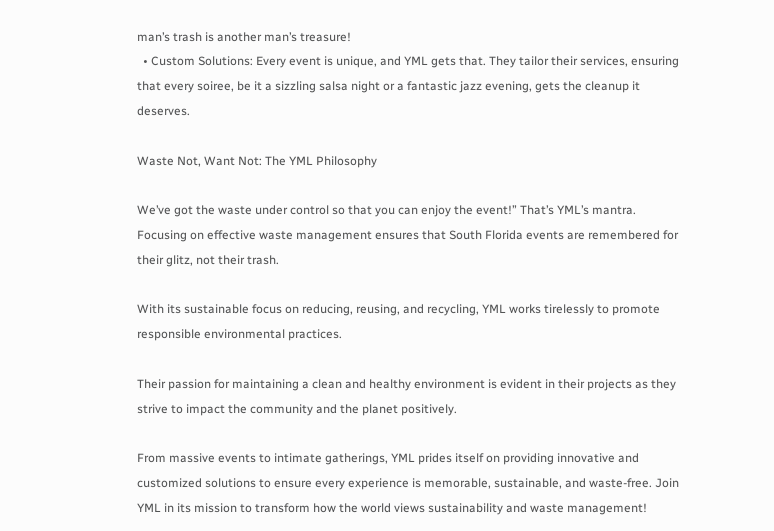man’s trash is another man’s treasure!
  • Custom Solutions: Every event is unique, and YML gets that. They tailor their services, ensuring that every soiree, be it a sizzling salsa night or a fantastic jazz evening, gets the cleanup it deserves.

Waste Not, Want Not: The YML Philosophy

We’ve got the waste under control so that you can enjoy the event!” That’s YML’s mantra. Focusing on effective waste management ensures that South Florida events are remembered for their glitz, not their trash.

With its sustainable focus on reducing, reusing, and recycling, YML works tirelessly to promote responsible environmental practices.

Their passion for maintaining a clean and healthy environment is evident in their projects as they strive to impact the community and the planet positively.

From massive events to intimate gatherings, YML prides itself on providing innovative and customized solutions to ensure every experience is memorable, sustainable, and waste-free. Join YML in its mission to transform how the world views sustainability and waste management!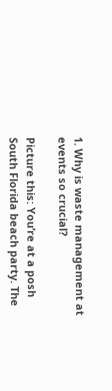1. Why is waste management at events so crucial?

Picture this: You’re at a posh South Florida beach party. The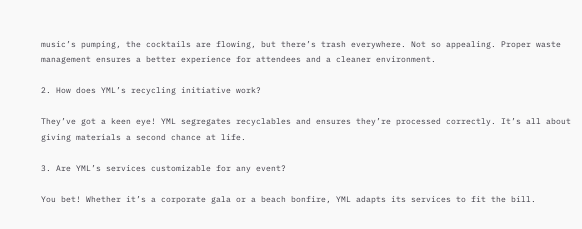music’s pumping, the cocktails are flowing, but there’s trash everywhere. Not so appealing. Proper waste management ensures a better experience for attendees and a cleaner environment.

2. How does YML’s recycling initiative work?

They’ve got a keen eye! YML segregates recyclables and ensures they’re processed correctly. It’s all about giving materials a second chance at life.

3. Are YML’s services customizable for any event?

You bet! Whether it’s a corporate gala or a beach bonfire, YML adapts its services to fit the bill.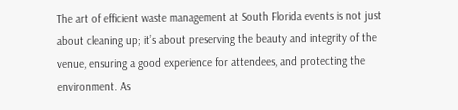The art of efficient waste management at South Florida events is not just about cleaning up; it’s about preserving the beauty and integrity of the venue, ensuring a good experience for attendees, and protecting the environment. As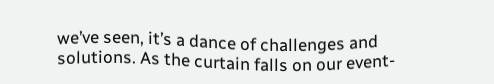we’ve seen, it’s a dance of challenges and solutions. As the curtain falls on our event-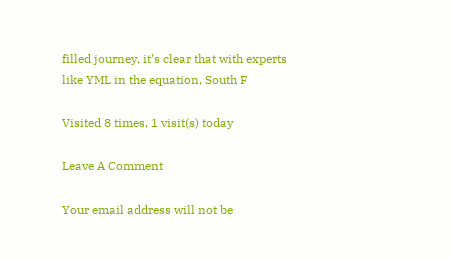filled journey, it’s clear that with experts like YML in the equation, South F

Visited 8 times, 1 visit(s) today

Leave A Comment

Your email address will not be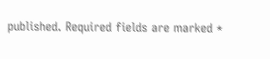published. Required fields are marked *